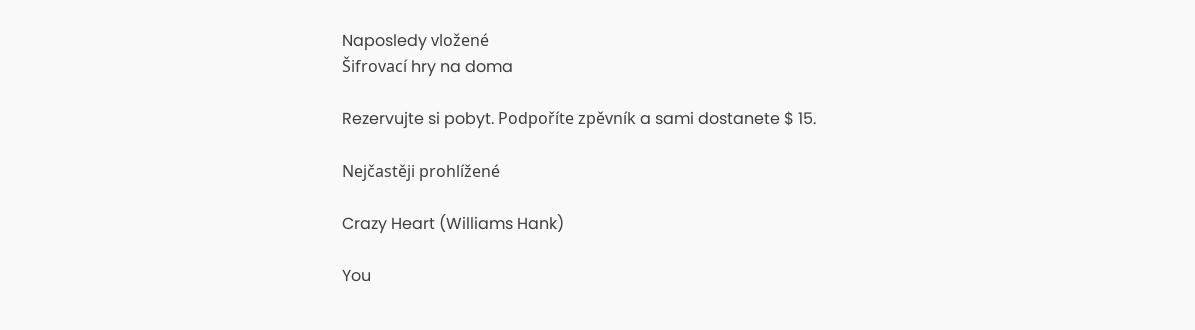Naposledy vložené
Šifrovací hry na doma

Rezervujte si pobyt. Podpoříte zpěvník a sami dostanete $ 15.

Nejčastěji prohlížené

Crazy Heart (Williams Hank)

You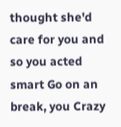thought she'd care for you and so you acted smart Go on an break, you Crazy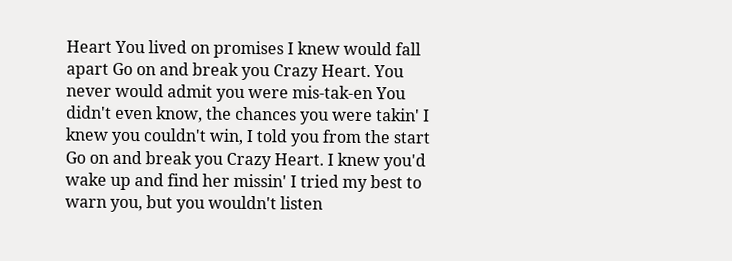Heart You lived on promises I knew would fall apart Go on and break you Crazy Heart. You never would admit you were mis-tak-en You didn't even know, the chances you were takin' I knew you couldn't win, I told you from the start Go on and break you Crazy Heart. I knew you'd wake up and find her missin' I tried my best to warn you, but you wouldn't listen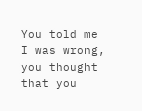You told me I was wrong, you thought that you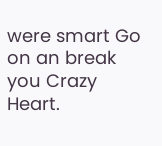were smart Go on an break you Crazy Heart.